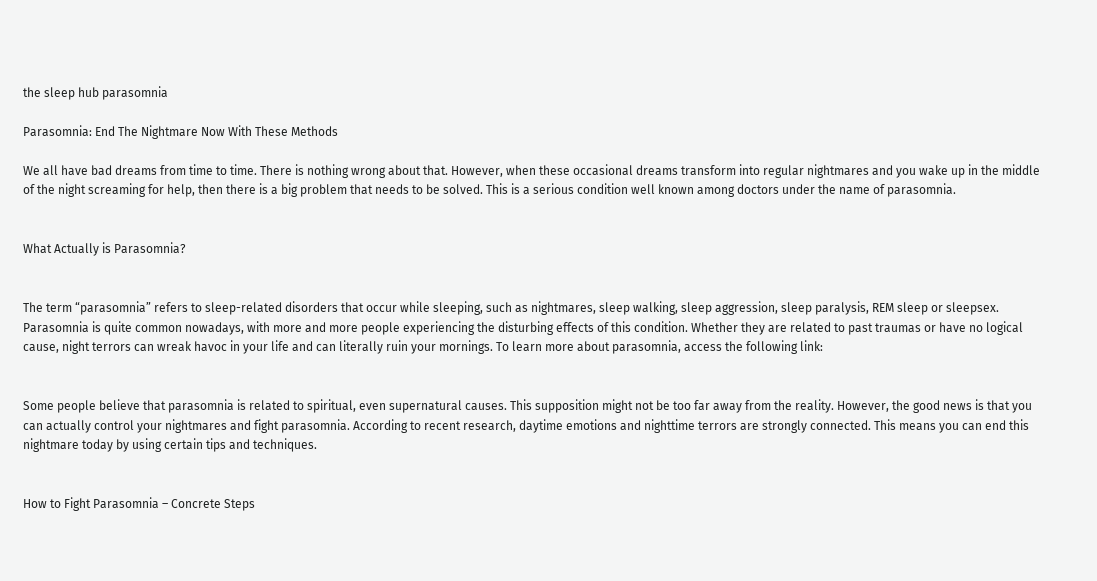the sleep hub parasomnia

Parasomnia: End The Nightmare Now With These Methods

We all have bad dreams from time to time. There is nothing wrong about that. However, when these occasional dreams transform into regular nightmares and you wake up in the middle of the night screaming for help, then there is a big problem that needs to be solved. This is a serious condition well known among doctors under the name of parasomnia.


What Actually is Parasomnia?


The term “parasomnia” refers to sleep-related disorders that occur while sleeping, such as nightmares, sleep walking, sleep aggression, sleep paralysis, REM sleep or sleepsex. Parasomnia is quite common nowadays, with more and more people experiencing the disturbing effects of this condition. Whether they are related to past traumas or have no logical cause, night terrors can wreak havoc in your life and can literally ruin your mornings. To learn more about parasomnia, access the following link:


Some people believe that parasomnia is related to spiritual, even supernatural causes. This supposition might not be too far away from the reality. However, the good news is that you can actually control your nightmares and fight parasomnia. According to recent research, daytime emotions and nighttime terrors are strongly connected. This means you can end this nightmare today by using certain tips and techniques.


How to Fight Parasomnia – Concrete Steps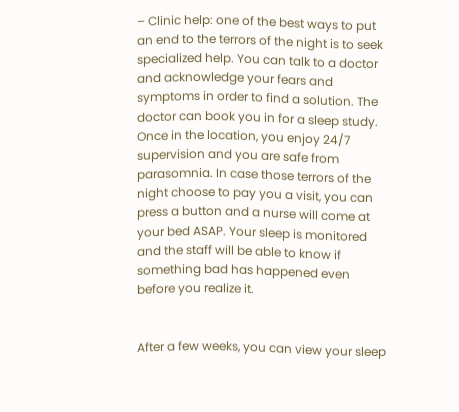– Clinic help: one of the best ways to put an end to the terrors of the night is to seek specialized help. You can talk to a doctor and acknowledge your fears and symptoms in order to find a solution. The doctor can book you in for a sleep study. Once in the location, you enjoy 24/7 supervision and you are safe from parasomnia. In case those terrors of the night choose to pay you a visit, you can press a button and a nurse will come at your bed ASAP. Your sleep is monitored and the staff will be able to know if something bad has happened even before you realize it.


After a few weeks, you can view your sleep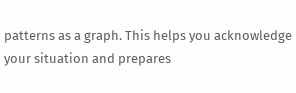patterns as a graph. This helps you acknowledge your situation and prepares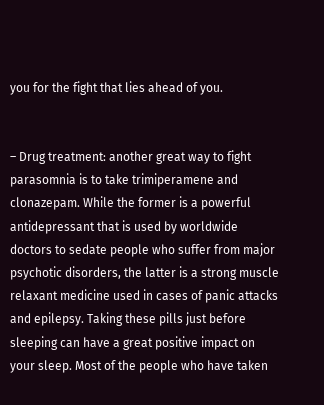you for the fight that lies ahead of you.


– Drug treatment: another great way to fight parasomnia is to take trimiperamene and clonazepam. While the former is a powerful antidepressant that is used by worldwide doctors to sedate people who suffer from major psychotic disorders, the latter is a strong muscle relaxant medicine used in cases of panic attacks and epilepsy. Taking these pills just before sleeping can have a great positive impact on your sleep. Most of the people who have taken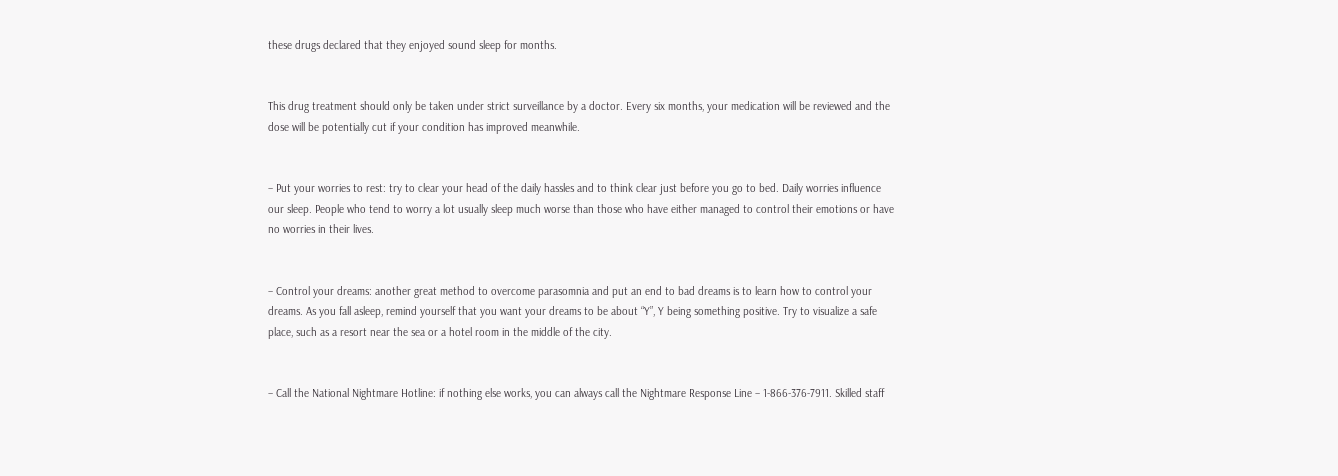these drugs declared that they enjoyed sound sleep for months.


This drug treatment should only be taken under strict surveillance by a doctor. Every six months, your medication will be reviewed and the dose will be potentially cut if your condition has improved meanwhile.


– Put your worries to rest: try to clear your head of the daily hassles and to think clear just before you go to bed. Daily worries influence our sleep. People who tend to worry a lot usually sleep much worse than those who have either managed to control their emotions or have no worries in their lives.


– Control your dreams: another great method to overcome parasomnia and put an end to bad dreams is to learn how to control your dreams. As you fall asleep, remind yourself that you want your dreams to be about “Y”, Y being something positive. Try to visualize a safe place, such as a resort near the sea or a hotel room in the middle of the city.


– Call the National Nightmare Hotline: if nothing else works, you can always call the Nightmare Response Line – 1-866-376-7911. Skilled staff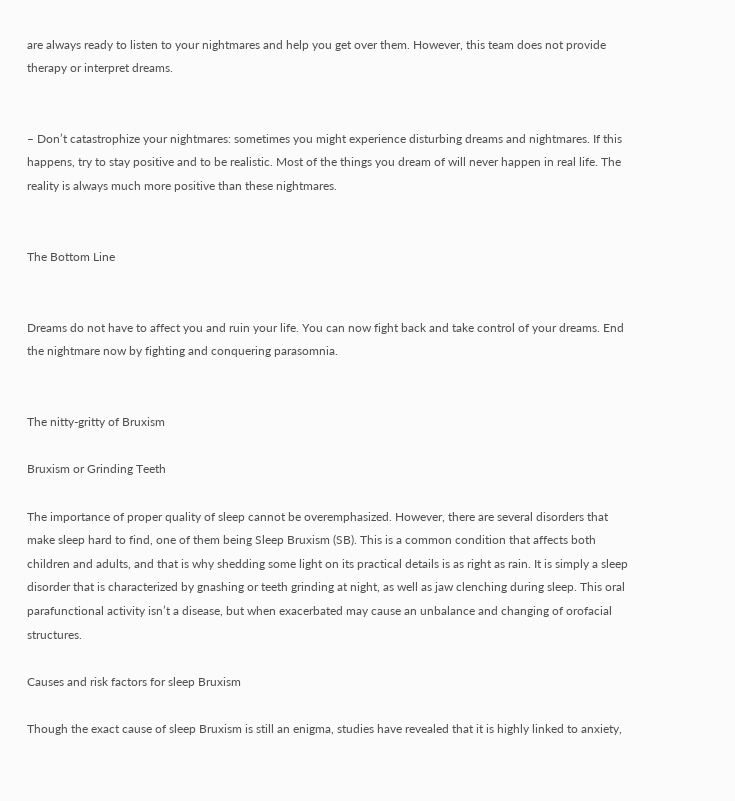are always ready to listen to your nightmares and help you get over them. However, this team does not provide therapy or interpret dreams.


– Don’t catastrophize your nightmares: sometimes you might experience disturbing dreams and nightmares. If this happens, try to stay positive and to be realistic. Most of the things you dream of will never happen in real life. The reality is always much more positive than these nightmares.


The Bottom Line


Dreams do not have to affect you and ruin your life. You can now fight back and take control of your dreams. End the nightmare now by fighting and conquering parasomnia.


The nitty-gritty of Bruxism

Bruxism or Grinding Teeth

The importance of proper quality of sleep cannot be overemphasized. However, there are several disorders that make sleep hard to find, one of them being Sleep Bruxism (SB). This is a common condition that affects both children and adults, and that is why shedding some light on its practical details is as right as rain. It is simply a sleep disorder that is characterized by gnashing or teeth grinding at night, as well as jaw clenching during sleep. This oral parafunctional activity isn’t a disease, but when exacerbated may cause an unbalance and changing of orofacial structures.

Causes and risk factors for sleep Bruxism

Though the exact cause of sleep Bruxism is still an enigma, studies have revealed that it is highly linked to anxiety,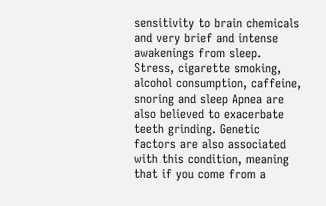sensitivity to brain chemicals and very brief and intense awakenings from sleep. Stress, cigarette smoking, alcohol consumption, caffeine, snoring and sleep Apnea are also believed to exacerbate teeth grinding. Genetic factors are also associated with this condition, meaning that if you come from a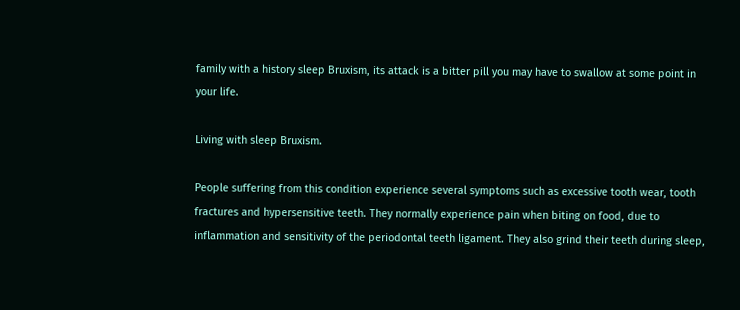family with a history sleep Bruxism, its attack is a bitter pill you may have to swallow at some point in your life.

Living with sleep Bruxism.

People suffering from this condition experience several symptoms such as excessive tooth wear, tooth fractures and hypersensitive teeth. They normally experience pain when biting on food, due to inflammation and sensitivity of the periodontal teeth ligament. They also grind their teeth during sleep,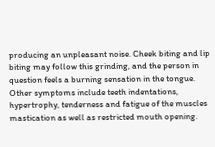producing an unpleasant noise. Cheek biting and lip biting may follow this grinding, and the person in question feels a burning sensation in the tongue. Other symptoms include teeth indentations, hypertrophy, tenderness and fatigue of the muscles mastication as well as restricted mouth opening.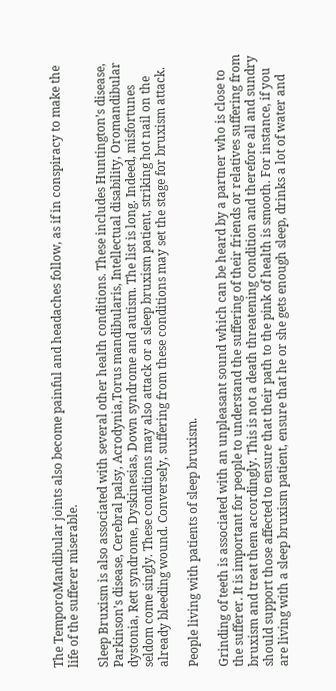The TemporoMandibular joints also become painful and headaches follow, as if in conspiracy to make the life of the sufferer miserable.

Sleep Bruxism is also associated with several other health conditions. These includes Huntington’s disease, Parkinson’s disease, Cerebral palsy, Acrodynia,Torus mandibularis, Intellectual disability, Oromandibular dystonia, Rett syndrome, Dyskinesias, Down syndrome and autism. The list is long. Indeed, misfortunes seldom come singly. These conditions may also attack or a sleep bruxism patient, striking hot nail on the already bleeding wound. Conversely, suffering from these conditions may set the stage for bruxism attack.

People living with patients of sleep bruxism.

Grinding of teeth is associated with an unpleasant sound which can be heard by a partner who is close to the sufferer. It is important for people to understand the suffering of their friends or relatives suffering from bruxism and treat them accordingly. This is not a death threatening condition and therefore all and sundry should support those affected to ensure that their path to the pink of health is smooth. For instance, if you are living with a sleep bruxism patient, ensure that he or she gets enough sleep, drinks a lot of water and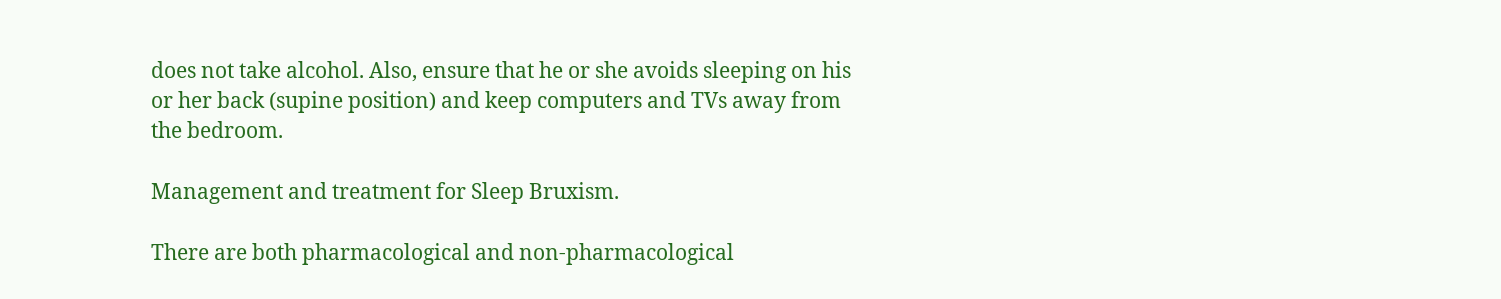does not take alcohol. Also, ensure that he or she avoids sleeping on his or her back (supine position) and keep computers and TVs away from the bedroom.

Management and treatment for Sleep Bruxism.

There are both pharmacological and non-pharmacological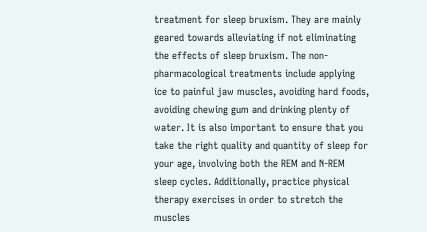treatment for sleep bruxism. They are mainly geared towards alleviating if not eliminating the effects of sleep bruxism. The non-pharmacological treatments include applying ice to painful jaw muscles, avoiding hard foods, avoiding chewing gum and drinking plenty of water. It is also important to ensure that you take the right quality and quantity of sleep for your age, involving both the REM and N-REM sleep cycles. Additionally, practice physical therapy exercises in order to stretch the muscles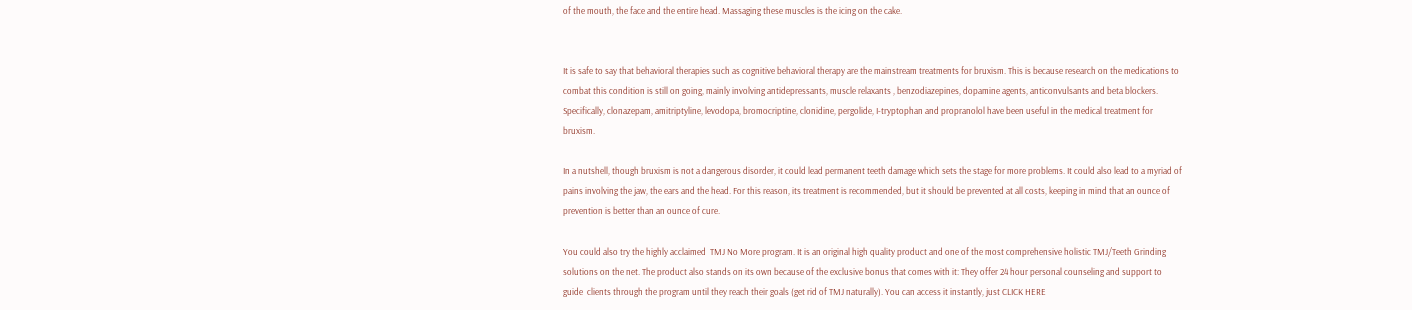of the mouth, the face and the entire head. Massaging these muscles is the icing on the cake.


It is safe to say that behavioral therapies such as cognitive behavioral therapy are the mainstream treatments for bruxism. This is because research on the medications to combat this condition is still on going, mainly involving antidepressants, muscle relaxants , benzodiazepines, dopamine agents, anticonvulsants and beta blockers. Specifically, clonazepam, amitriptyline, levodopa, bromocriptine, clonidine, pergolide, I-tryptophan and propranolol have been useful in the medical treatment for bruxism.

In a nutshell, though bruxism is not a dangerous disorder, it could lead permanent teeth damage which sets the stage for more problems. It could also lead to a myriad of pains involving the jaw, the ears and the head. For this reason, its treatment is recommended, but it should be prevented at all costs, keeping in mind that an ounce of prevention is better than an ounce of cure.

You could also try the highly acclaimed  TMJ No More program. It is an original high quality product and one of the most comprehensive holistic TMJ/Teeth Grinding solutions on the net. The product also stands on its own because of the exclusive bonus that comes with it: They offer 24 hour personal counseling and support to guide  clients through the program until they reach their goals (get rid of TMJ naturally). You can access it instantly, just CLICK HERE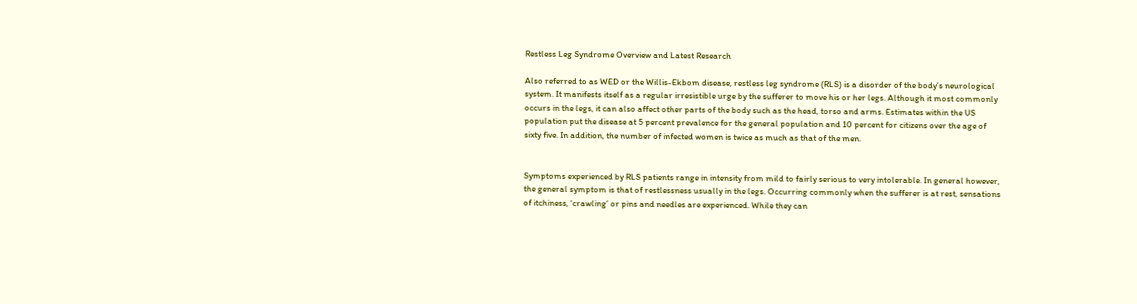Restless Leg Syndrome Overview and Latest Research

Also referred to as WED or the Willis-Ekbom disease, restless leg syndrome (RLS) is a disorder of the body’s neurological system. It manifests itself as a regular irresistible urge by the sufferer to move his or her legs. Although it most commonly occurs in the legs, it can also affect other parts of the body such as the head, torso and arms. Estimates within the US population put the disease at 5 percent prevalence for the general population and 10 percent for citizens over the age of sixty five. In addition, the number of infected women is twice as much as that of the men.


Symptoms experienced by RLS patients range in intensity from mild to fairly serious to very intolerable. In general however, the general symptom is that of restlessness usually in the legs. Occurring commonly when the sufferer is at rest, sensations of itchiness, ‘crawling’ or pins and needles are experienced. While they can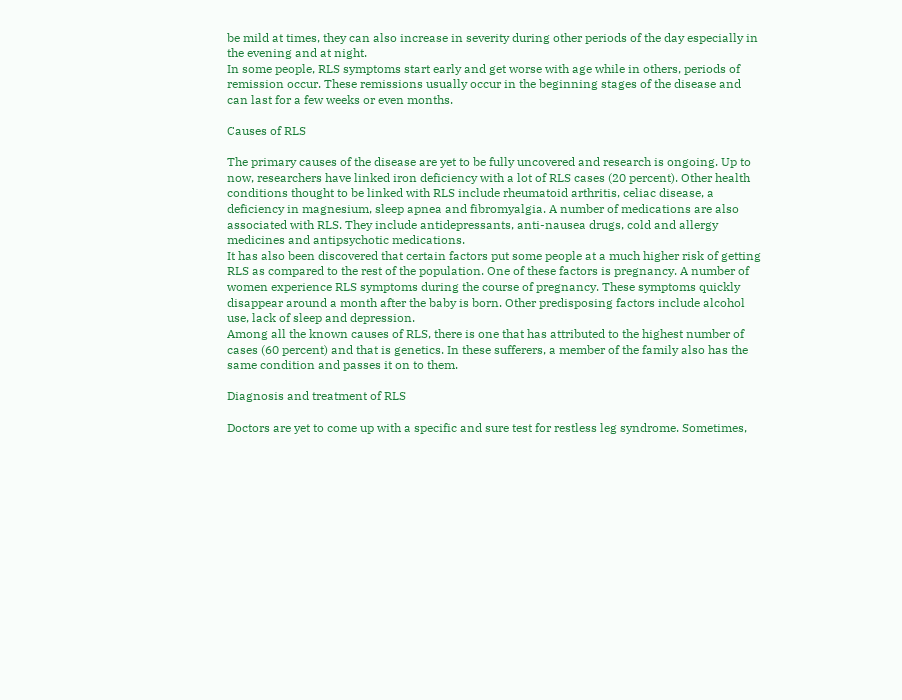be mild at times, they can also increase in severity during other periods of the day especially in the evening and at night.
In some people, RLS symptoms start early and get worse with age while in others, periods of remission occur. These remissions usually occur in the beginning stages of the disease and can last for a few weeks or even months.

Causes of RLS

The primary causes of the disease are yet to be fully uncovered and research is ongoing. Up to now, researchers have linked iron deficiency with a lot of RLS cases (20 percent). Other health conditions thought to be linked with RLS include rheumatoid arthritis, celiac disease, a deficiency in magnesium, sleep apnea and fibromyalgia. A number of medications are also associated with RLS. They include antidepressants, anti-nausea drugs, cold and allergy medicines and antipsychotic medications.
It has also been discovered that certain factors put some people at a much higher risk of getting RLS as compared to the rest of the population. One of these factors is pregnancy. A number of women experience RLS symptoms during the course of pregnancy. These symptoms quickly disappear around a month after the baby is born. Other predisposing factors include alcohol use, lack of sleep and depression.
Among all the known causes of RLS, there is one that has attributed to the highest number of cases (60 percent) and that is genetics. In these sufferers, a member of the family also has the same condition and passes it on to them.

Diagnosis and treatment of RLS

Doctors are yet to come up with a specific and sure test for restless leg syndrome. Sometimes,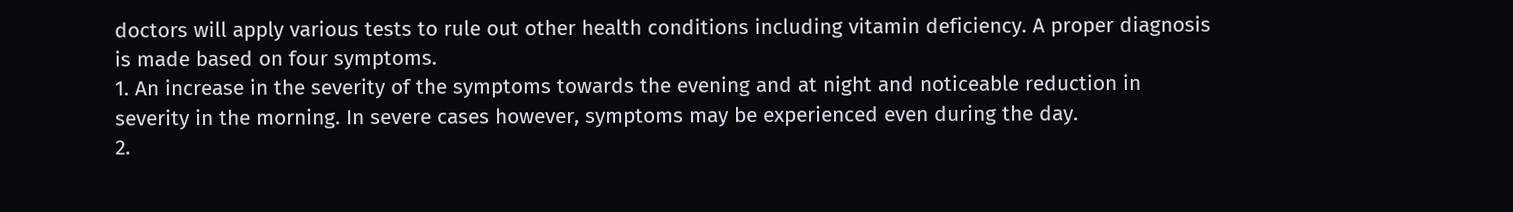doctors will apply various tests to rule out other health conditions including vitamin deficiency. A proper diagnosis is made based on four symptoms.
1. An increase in the severity of the symptoms towards the evening and at night and noticeable reduction in severity in the morning. In severe cases however, symptoms may be experienced even during the day.
2.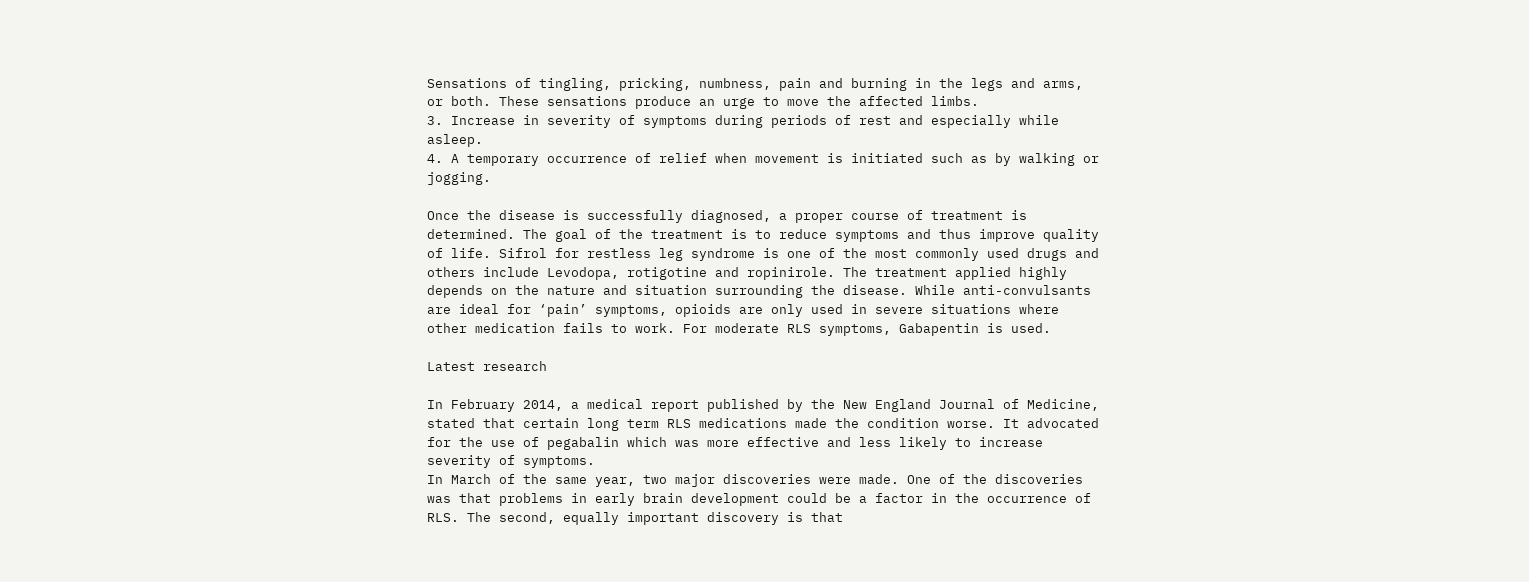Sensations of tingling, pricking, numbness, pain and burning in the legs and arms, or both. These sensations produce an urge to move the affected limbs.
3. Increase in severity of symptoms during periods of rest and especially while asleep.
4. A temporary occurrence of relief when movement is initiated such as by walking or jogging.

Once the disease is successfully diagnosed, a proper course of treatment is determined. The goal of the treatment is to reduce symptoms and thus improve quality of life. Sifrol for restless leg syndrome is one of the most commonly used drugs and others include Levodopa, rotigotine and ropinirole. The treatment applied highly depends on the nature and situation surrounding the disease. While anti-convulsants are ideal for ‘pain’ symptoms, opioids are only used in severe situations where other medication fails to work. For moderate RLS symptoms, Gabapentin is used.

Latest research

In February 2014, a medical report published by the New England Journal of Medicine, stated that certain long term RLS medications made the condition worse. It advocated for the use of pegabalin which was more effective and less likely to increase severity of symptoms.
In March of the same year, two major discoveries were made. One of the discoveries was that problems in early brain development could be a factor in the occurrence of RLS. The second, equally important discovery is that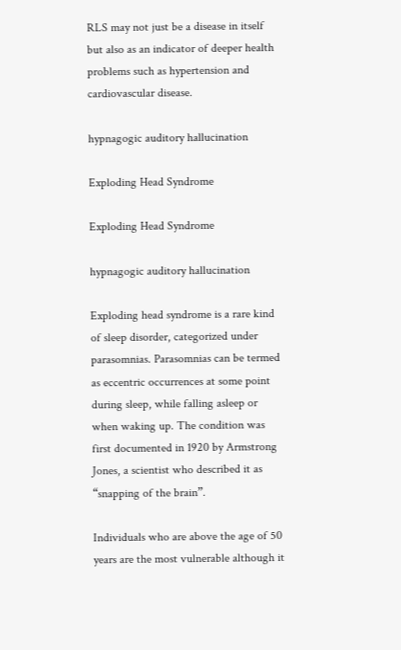RLS may not just be a disease in itself but also as an indicator of deeper health problems such as hypertension and cardiovascular disease.

hypnagogic auditory hallucination

Exploding Head Syndrome

Exploding Head Syndrome

hypnagogic auditory hallucination

Exploding head syndrome is a rare kind of sleep disorder, categorized under parasomnias. Parasomnias can be termed as eccentric occurrences at some point during sleep, while falling asleep or when waking up. The condition was first documented in 1920 by Armstrong Jones, a scientist who described it as “snapping of the brain”.

Individuals who are above the age of 50 years are the most vulnerable although it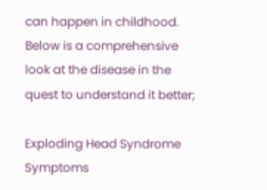can happen in childhood. Below is a comprehensive look at the disease in the quest to understand it better;

Exploding Head Syndrome Symptoms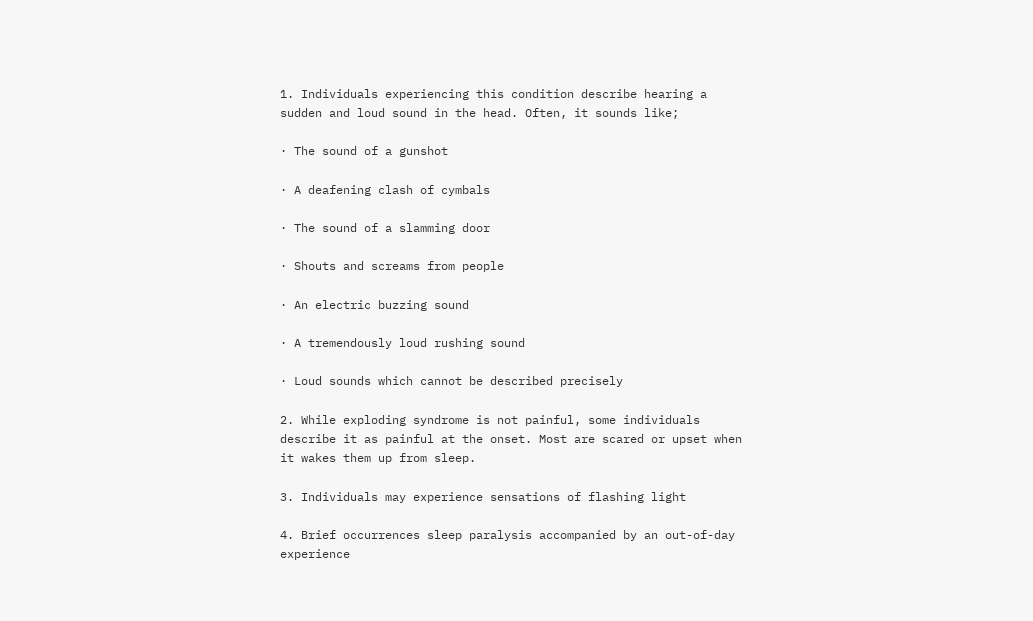1. Individuals experiencing this condition describe hearing a sudden and loud sound in the head. Often, it sounds like;

· The sound of a gunshot

· A deafening clash of cymbals

· The sound of a slamming door

· Shouts and screams from people

· An electric buzzing sound

· A tremendously loud rushing sound

· Loud sounds which cannot be described precisely

2. While exploding syndrome is not painful, some individuals describe it as painful at the onset. Most are scared or upset when it wakes them up from sleep.

3. Individuals may experience sensations of flashing light

4. Brief occurrences sleep paralysis accompanied by an out-of-day experience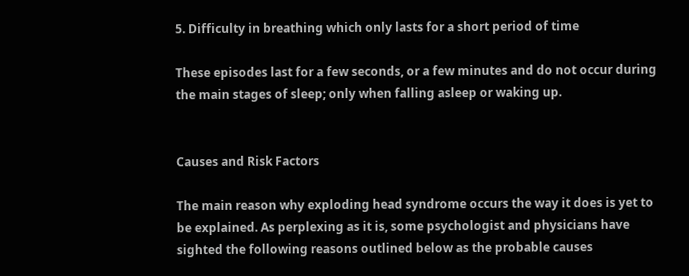5. Difficulty in breathing which only lasts for a short period of time

These episodes last for a few seconds, or a few minutes and do not occur during the main stages of sleep; only when falling asleep or waking up.


Causes and Risk Factors

The main reason why exploding head syndrome occurs the way it does is yet to be explained. As perplexing as it is, some psychologist and physicians have sighted the following reasons outlined below as the probable causes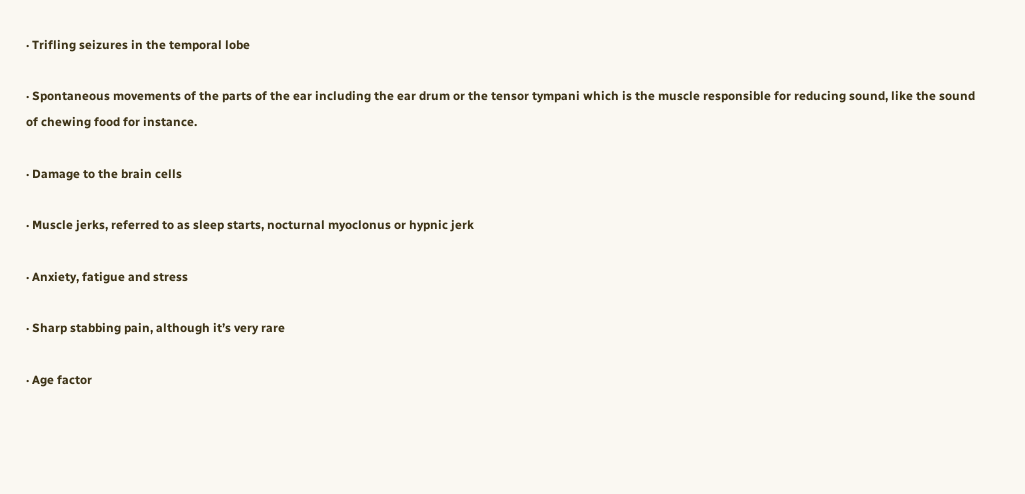· Trifling seizures in the temporal lobe

· Spontaneous movements of the parts of the ear including the ear drum or the tensor tympani which is the muscle responsible for reducing sound, like the sound of chewing food for instance.

· Damage to the brain cells

· Muscle jerks, referred to as sleep starts, nocturnal myoclonus or hypnic jerk

· Anxiety, fatigue and stress

· Sharp stabbing pain, although it’s very rare

· Age factor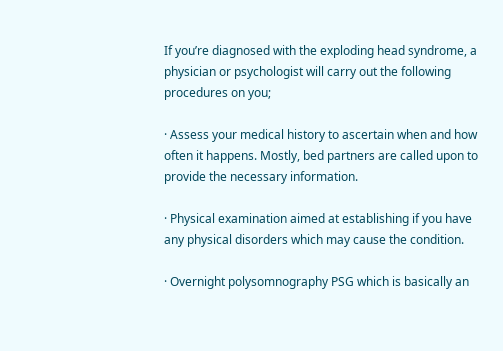If you’re diagnosed with the exploding head syndrome, a physician or psychologist will carry out the following procedures on you;

· Assess your medical history to ascertain when and how often it happens. Mostly, bed partners are called upon to provide the necessary information.

· Physical examination aimed at establishing if you have any physical disorders which may cause the condition.

· Overnight polysomnography PSG which is basically an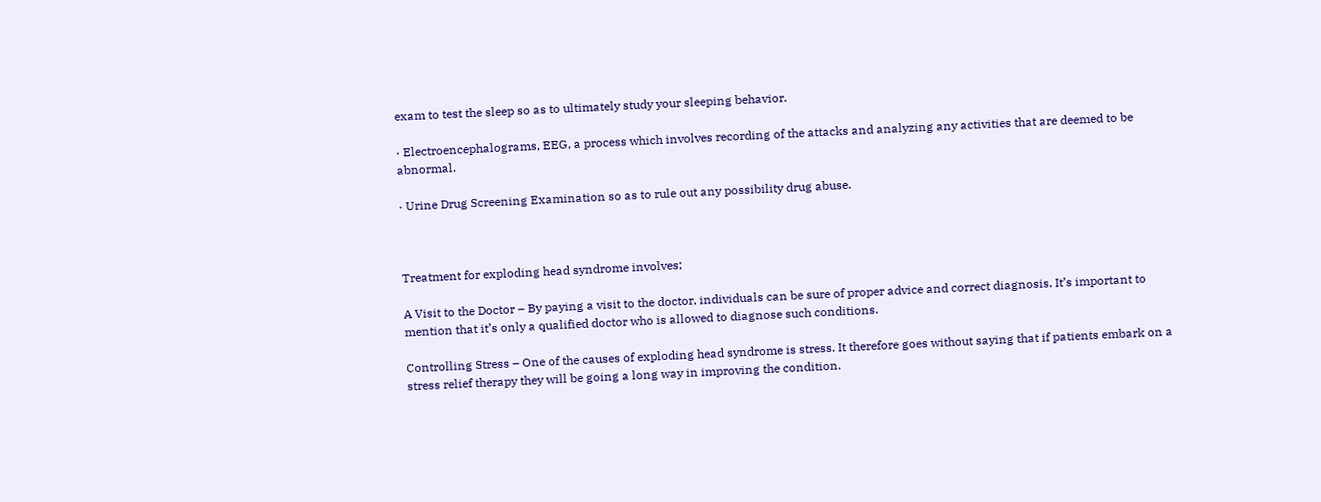exam to test the sleep so as to ultimately study your sleeping behavior.

· Electroencephalograms, EEG, a process which involves recording of the attacks and analyzing any activities that are deemed to be abnormal.

· Urine Drug Screening Examination so as to rule out any possibility drug abuse.



Treatment for exploding head syndrome involves;

A Visit to the Doctor – By paying a visit to the doctor, individuals can be sure of proper advice and correct diagnosis. It’s important to mention that it’s only a qualified doctor who is allowed to diagnose such conditions.

Controlling Stress – One of the causes of exploding head syndrome is stress. It therefore goes without saying that if patients embark on a stress relief therapy they will be going a long way in improving the condition.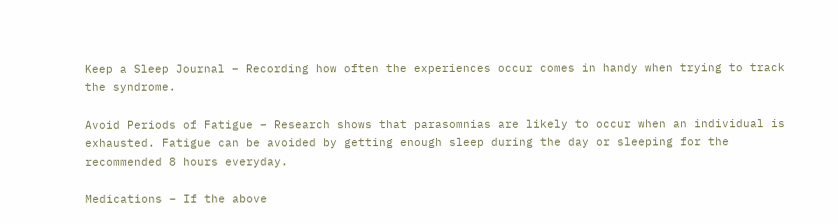Keep a Sleep Journal – Recording how often the experiences occur comes in handy when trying to track the syndrome.

Avoid Periods of Fatigue – Research shows that parasomnias are likely to occur when an individual is exhausted. Fatigue can be avoided by getting enough sleep during the day or sleeping for the recommended 8 hours everyday.

Medications – If the above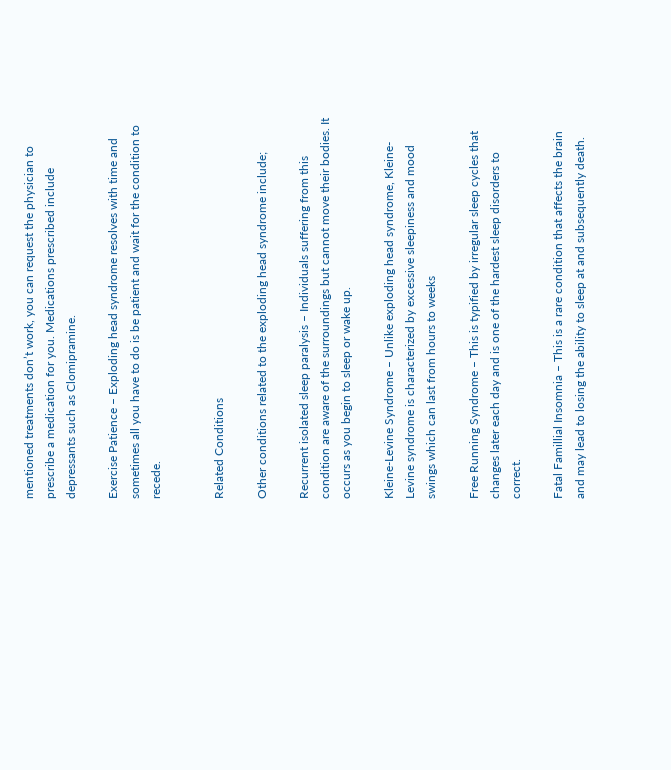mentioned treatments don’t work, you can request the physician to prescribe a medication for you. Medications prescribed include depressants such as Clomipramine.

Exercise Patience – Exploding head syndrome resolves with time and sometimes all you have to do is be patient and wait for the condition to recede.


Related Conditions

Other conditions related to the exploding head syndrome include;

Recurrent isolated sleep paralysis – Individuals suffering from this condition are aware of the surroundings but cannot move their bodies. It occurs as you begin to sleep or wake up.

Kleine-Levine Syndrome – Unlike exploding head syndrome, Kleine-Levine syndrome is characterized by excessive sleepiness and mood swings which can last from hours to weeks

Free Running Syndrome – This is typified by irregular sleep cycles that changes later each day and is one of the hardest sleep disorders to correct.

Fatal Famillial Insomnia – This is a rare condition that affects the brain and may lead to losing the ability to sleep at and subsequently death.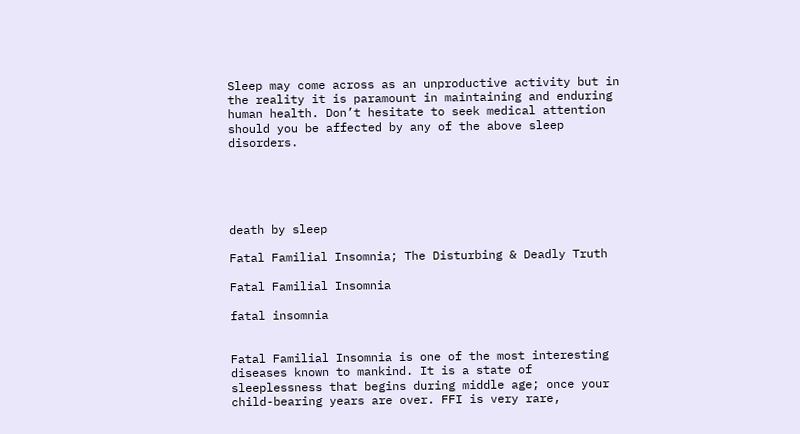Sleep may come across as an unproductive activity but in the reality it is paramount in maintaining and enduring human health. Don’t hesitate to seek medical attention should you be affected by any of the above sleep disorders.





death by sleep

Fatal Familial Insomnia; The Disturbing & Deadly Truth

Fatal Familial Insomnia

fatal insomnia


Fatal Familial Insomnia is one of the most interesting diseases known to mankind. It is a state of sleeplessness that begins during middle age; once your child-bearing years are over. FFI is very rare,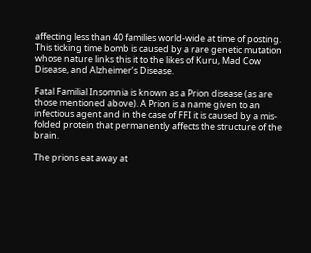affecting less than 40 families world-wide at time of posting. This ticking time bomb is caused by a rare genetic mutation whose nature links this it to the likes of Kuru, Mad Cow Disease, and Alzheimer’s Disease.

Fatal Familial Insomnia is known as a Prion disease (as are those mentioned above). A Prion is a name given to an infectious agent and in the case of FFI it is caused by a mis-folded protein that permanently affects the structure of the brain.

The prions eat away at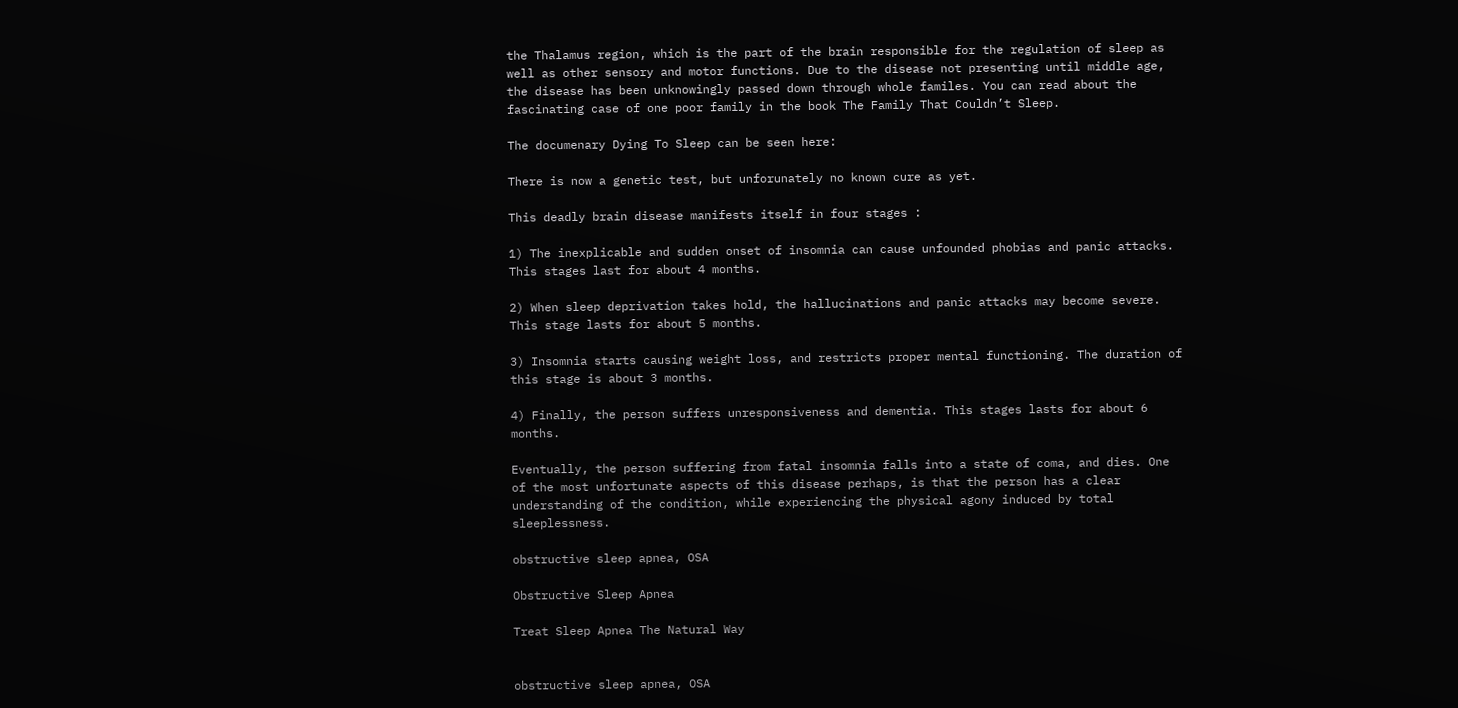the Thalamus region, which is the part of the brain responsible for the regulation of sleep as well as other sensory and motor functions. Due to the disease not presenting until middle age, the disease has been unknowingly passed down through whole familes. You can read about the fascinating case of one poor family in the book The Family That Couldn’t Sleep.

The documenary Dying To Sleep can be seen here:

There is now a genetic test, but unforunately no known cure as yet.

This deadly brain disease manifests itself in four stages :

1) The inexplicable and sudden onset of insomnia can cause unfounded phobias and panic attacks. This stages last for about 4 months.

2) When sleep deprivation takes hold, the hallucinations and panic attacks may become severe. This stage lasts for about 5 months.

3) Insomnia starts causing weight loss, and restricts proper mental functioning. The duration of this stage is about 3 months.

4) Finally, the person suffers unresponsiveness and dementia. This stages lasts for about 6 months.

Eventually, the person suffering from fatal insomnia falls into a state of coma, and dies. One of the most unfortunate aspects of this disease perhaps, is that the person has a clear understanding of the condition, while experiencing the physical agony induced by total sleeplessness.

obstructive sleep apnea, OSA

Obstructive Sleep Apnea

Treat Sleep Apnea The Natural Way


obstructive sleep apnea, OSA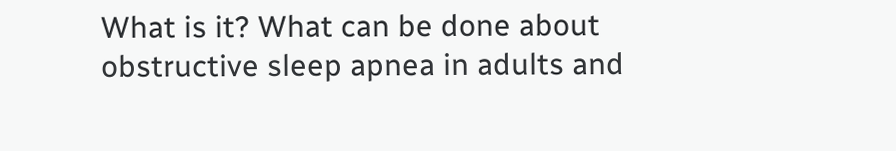What is it? What can be done about obstructive sleep apnea in adults and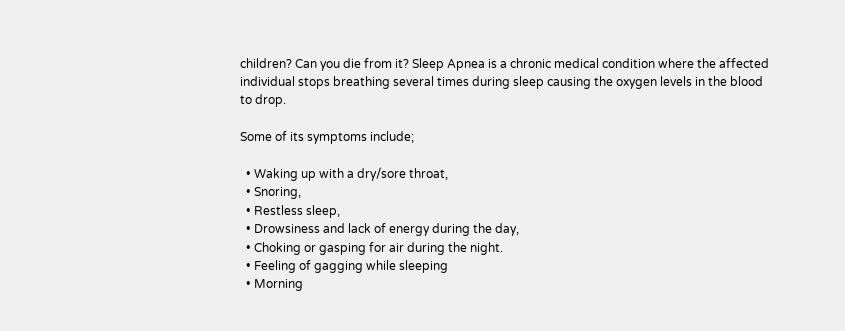children? Can you die from it? Sleep Apnea is a chronic medical condition where the affected individual stops breathing several times during sleep causing the oxygen levels in the blood to drop.

Some of its symptoms include;

  • Waking up with a dry/sore throat,
  • Snoring,
  • Restless sleep,
  • Drowsiness and lack of energy during the day,
  • Choking or gasping for air during the night.
  • Feeling of gagging while sleeping
  • Morning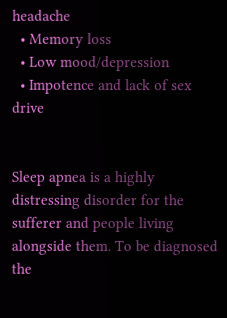headache
  • Memory loss
  • Low mood/depression
  • Impotence and lack of sex drive


Sleep apnea is a highly distressing disorder for the sufferer and people living alongside them. To be diagnosed the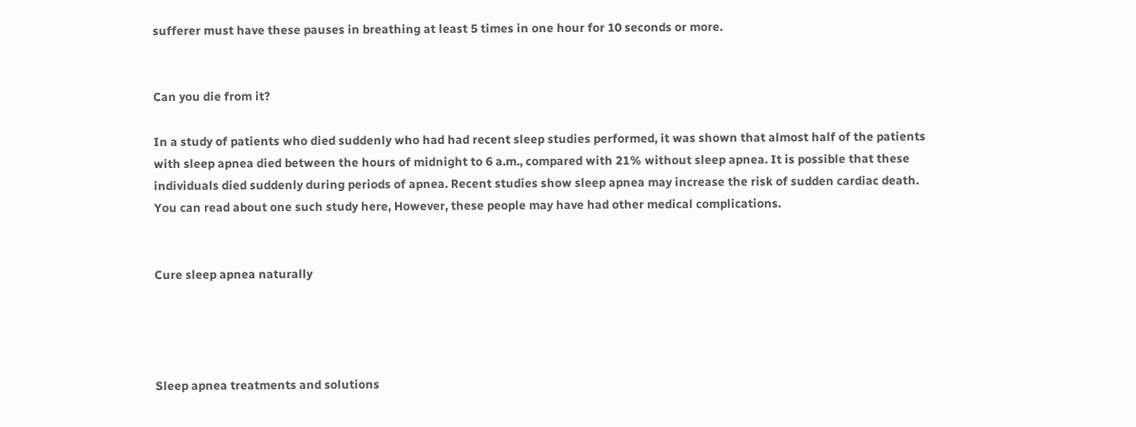sufferer must have these pauses in breathing at least 5 times in one hour for 10 seconds or more.


Can you die from it?

In a study of patients who died suddenly who had had recent sleep studies performed, it was shown that almost half of the patients with sleep apnea died between the hours of midnight to 6 a.m., compared with 21% without sleep apnea. It is possible that these individuals died suddenly during periods of apnea. Recent studies show sleep apnea may increase the risk of sudden cardiac death. You can read about one such study here, However, these people may have had other medical complications.


Cure sleep apnea naturally




Sleep apnea treatments and solutions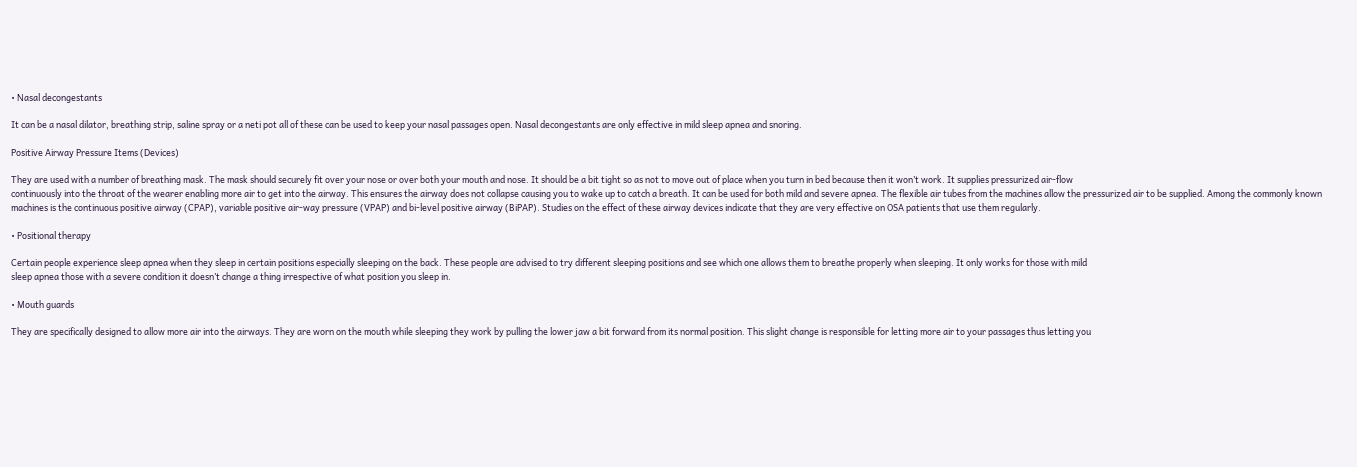• Nasal decongestants

It can be a nasal dilator, breathing strip, saline spray or a neti pot all of these can be used to keep your nasal passages open. Nasal decongestants are only effective in mild sleep apnea and snoring.

Positive Airway Pressure Items (Devices)

They are used with a number of breathing mask. The mask should securely fit over your nose or over both your mouth and nose. It should be a bit tight so as not to move out of place when you turn in bed because then it won’t work. It supplies pressurized air-flow
continuously into the throat of the wearer enabling more air to get into the airway. This ensures the airway does not collapse causing you to wake up to catch a breath. It can be used for both mild and severe apnea. The flexible air tubes from the machines allow the pressurized air to be supplied. Among the commonly known machines is the continuous positive airway (CPAP), variable positive air-way pressure (VPAP) and bi-level positive airway (BiPAP). Studies on the effect of these airway devices indicate that they are very effective on OSA patients that use them regularly.

• Positional therapy

Certain people experience sleep apnea when they sleep in certain positions especially sleeping on the back. These people are advised to try different sleeping positions and see which one allows them to breathe properly when sleeping. It only works for those with mild
sleep apnea those with a severe condition it doesn’t change a thing irrespective of what position you sleep in.

• Mouth guards

They are specifically designed to allow more air into the airways. They are worn on the mouth while sleeping they work by pulling the lower jaw a bit forward from its normal position. This slight change is responsible for letting more air to your passages thus letting you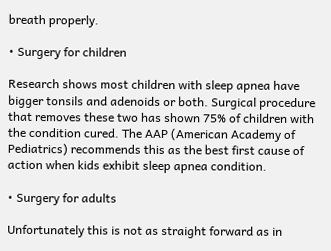breath properly.

• Surgery for children

Research shows most children with sleep apnea have bigger tonsils and adenoids or both. Surgical procedure that removes these two has shown 75% of children with the condition cured. The AAP (American Academy of Pediatrics) recommends this as the best first cause of action when kids exhibit sleep apnea condition.

• Surgery for adults

Unfortunately this is not as straight forward as in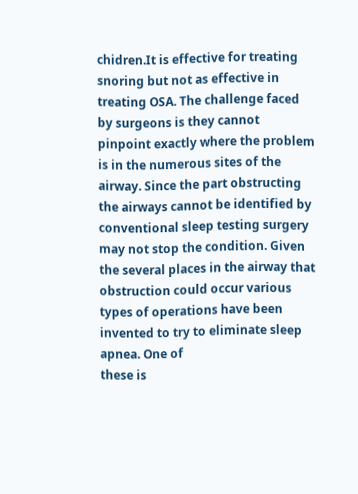chidren.It is effective for treating snoring but not as effective in treating OSA. The challenge faced by surgeons is they cannot pinpoint exactly where the problem is in the numerous sites of the airway. Since the part obstructing the airways cannot be identified by conventional sleep testing surgery may not stop the condition. Given the several places in the airway that obstruction could occur various types of operations have been invented to try to eliminate sleep apnea. One of
these is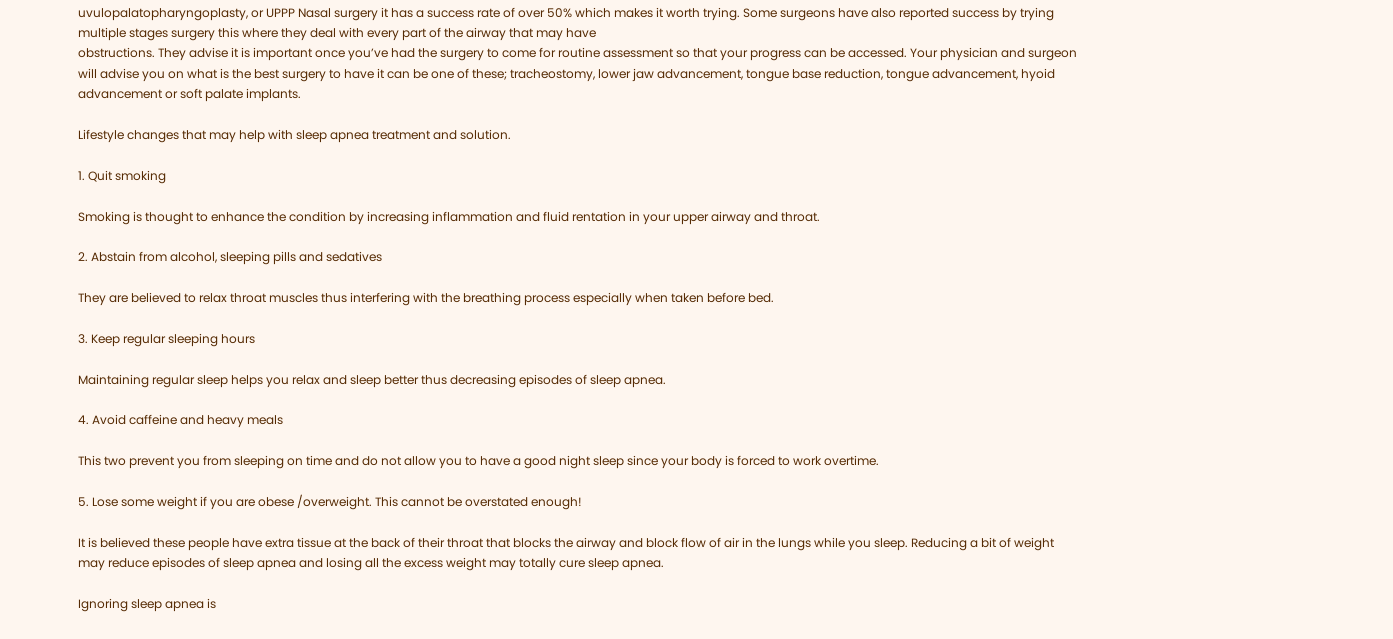uvulopalatopharyngoplasty, or UPPP Nasal surgery it has a success rate of over 50% which makes it worth trying. Some surgeons have also reported success by trying multiple stages surgery this where they deal with every part of the airway that may have
obstructions. They advise it is important once you’ve had the surgery to come for routine assessment so that your progress can be accessed. Your physician and surgeon will advise you on what is the best surgery to have it can be one of these; tracheostomy, lower jaw advancement, tongue base reduction, tongue advancement, hyoid advancement or soft palate implants.

Lifestyle changes that may help with sleep apnea treatment and solution.

1. Quit smoking

Smoking is thought to enhance the condition by increasing inflammation and fluid rentation in your upper airway and throat.

2. Abstain from alcohol, sleeping pills and sedatives

They are believed to relax throat muscles thus interfering with the breathing process especially when taken before bed.

3. Keep regular sleeping hours

Maintaining regular sleep helps you relax and sleep better thus decreasing episodes of sleep apnea.

4. Avoid caffeine and heavy meals

This two prevent you from sleeping on time and do not allow you to have a good night sleep since your body is forced to work overtime.

5. Lose some weight if you are obese /overweight. This cannot be overstated enough!

It is believed these people have extra tissue at the back of their throat that blocks the airway and block flow of air in the lungs while you sleep. Reducing a bit of weight may reduce episodes of sleep apnea and losing all the excess weight may totally cure sleep apnea.

Ignoring sleep apnea is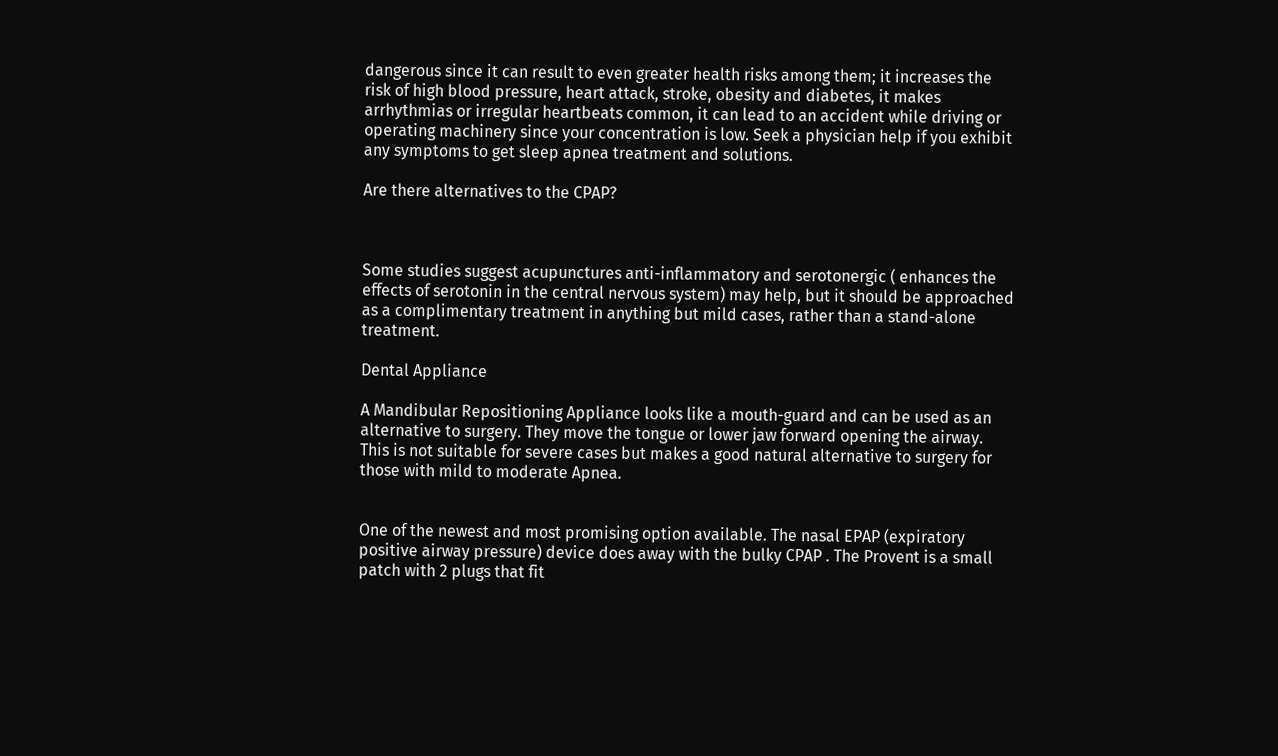dangerous since it can result to even greater health risks among them; it increases the risk of high blood pressure, heart attack, stroke, obesity and diabetes, it makes arrhythmias or irregular heartbeats common, it can lead to an accident while driving or operating machinery since your concentration is low. Seek a physician help if you exhibit any symptoms to get sleep apnea treatment and solutions.

Are there alternatives to the CPAP?



Some studies suggest acupunctures anti-inflammatory and serotonergic ( enhances the effects of serotonin in the central nervous system) may help, but it should be approached as a complimentary treatment in anything but mild cases, rather than a stand-alone treatment.

Dental Appliance

A Mandibular Repositioning Appliance looks like a mouth-guard and can be used as an alternative to surgery. They move the tongue or lower jaw forward opening the airway. This is not suitable for severe cases but makes a good natural alternative to surgery for those with mild to moderate Apnea.


One of the newest and most promising option available. The nasal EPAP (expiratory positive airway pressure) device does away with the bulky CPAP . The Provent is a small patch with 2 plugs that fit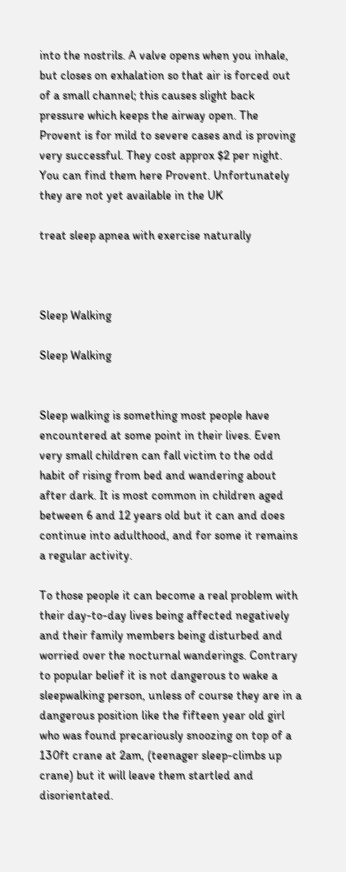into the nostrils. A valve opens when you inhale, but closes on exhalation so that air is forced out of a small channel; this causes slight back pressure which keeps the airway open. The Provent is for mild to severe cases and is proving very successful. They cost approx $2 per night. You can find them here Provent. Unfortunately they are not yet available in the UK

treat sleep apnea with exercise naturally



Sleep Walking

Sleep Walking


Sleep walking is something most people have encountered at some point in their lives. Even very small children can fall victim to the odd habit of rising from bed and wandering about after dark. It is most common in children aged between 6 and 12 years old but it can and does continue into adulthood, and for some it remains a regular activity.

To those people it can become a real problem with their day-to-day lives being affected negatively and their family members being disturbed and worried over the nocturnal wanderings. Contrary to popular belief it is not dangerous to wake a sleepwalking person, unless of course they are in a dangerous position like the fifteen year old girl who was found precariously snoozing on top of a 130ft crane at 2am, (teenager sleep-climbs up crane) but it will leave them startled and disorientated.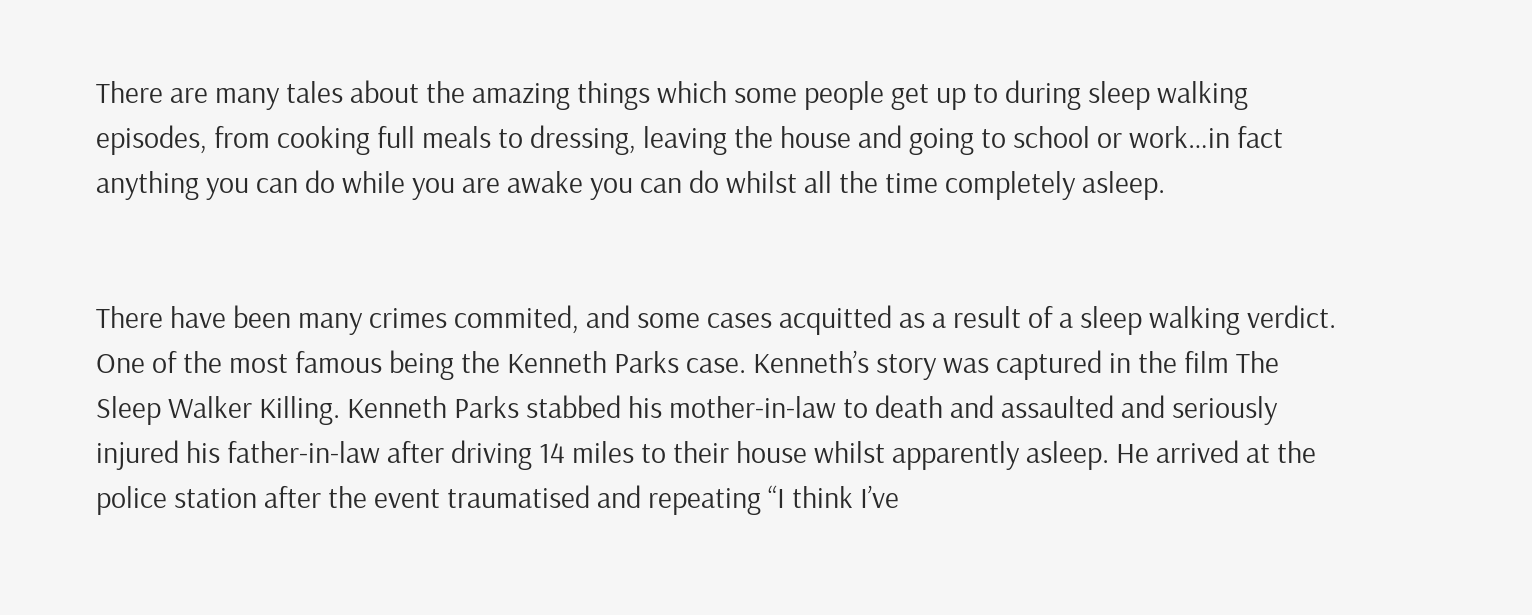There are many tales about the amazing things which some people get up to during sleep walking episodes, from cooking full meals to dressing, leaving the house and going to school or work…in fact anything you can do while you are awake you can do whilst all the time completely asleep.


There have been many crimes commited, and some cases acquitted as a result of a sleep walking verdict. One of the most famous being the Kenneth Parks case. Kenneth’s story was captured in the film The Sleep Walker Killing. Kenneth Parks stabbed his mother-in-law to death and assaulted and seriously injured his father-in-law after driving 14 miles to their house whilst apparently asleep. He arrived at the police station after the event traumatised and repeating “I think I’ve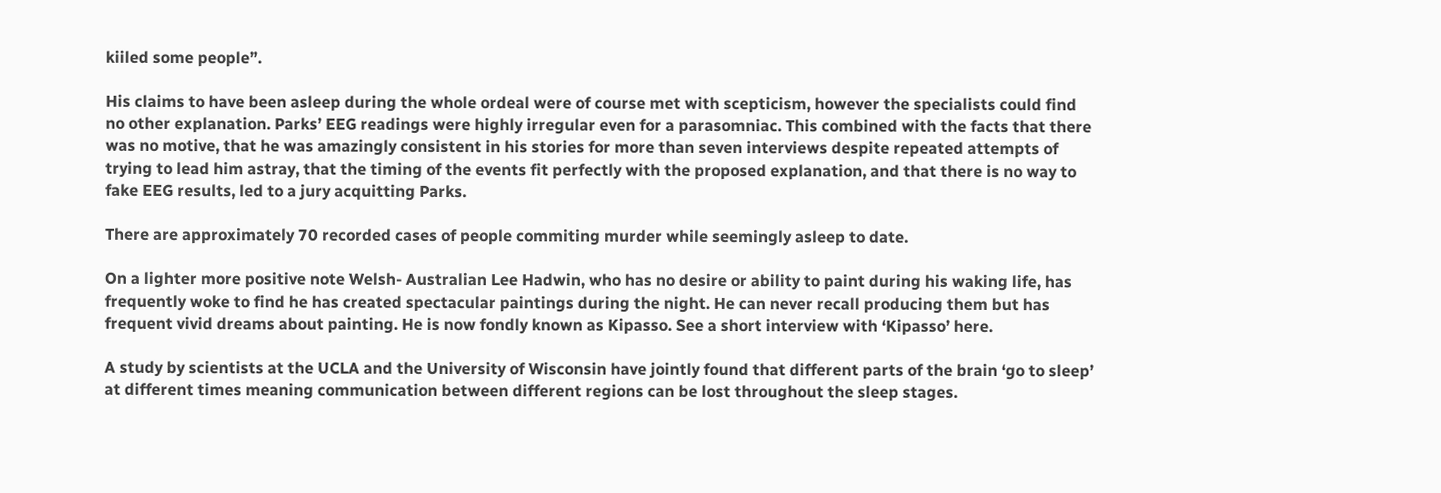kiiled some people”.

His claims to have been asleep during the whole ordeal were of course met with scepticism, however the specialists could find no other explanation. Parks’ EEG readings were highly irregular even for a parasomniac. This combined with the facts that there was no motive, that he was amazingly consistent in his stories for more than seven interviews despite repeated attempts of trying to lead him astray, that the timing of the events fit perfectly with the proposed explanation, and that there is no way to fake EEG results, led to a jury acquitting Parks.

There are approximately 70 recorded cases of people commiting murder while seemingly asleep to date.

On a lighter more positive note Welsh- Australian Lee Hadwin, who has no desire or ability to paint during his waking life, has frequently woke to find he has created spectacular paintings during the night. He can never recall producing them but has frequent vivid dreams about painting. He is now fondly known as Kipasso. See a short interview with ‘Kipasso’ here.

A study by scientists at the UCLA and the University of Wisconsin have jointly found that different parts of the brain ‘go to sleep’ at different times meaning communication between different regions can be lost throughout the sleep stages.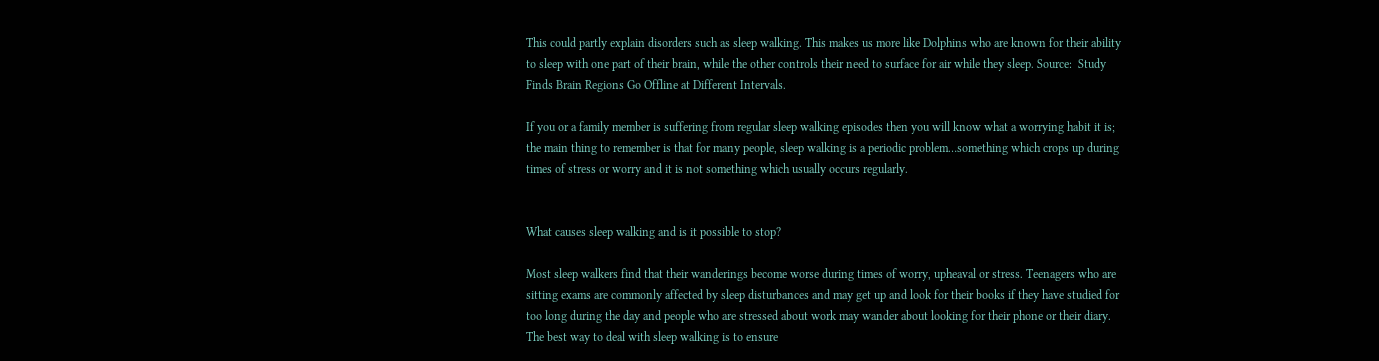This could partly explain disorders such as sleep walking. This makes us more like Dolphins who are known for their ability to sleep with one part of their brain, while the other controls their need to surface for air while they sleep. Source:  Study Finds Brain Regions Go Offline at Different Intervals.

If you or a family member is suffering from regular sleep walking episodes then you will know what a worrying habit it is; the main thing to remember is that for many people, sleep walking is a periodic problem…something which crops up during times of stress or worry and it is not something which usually occurs regularly.


What causes sleep walking and is it possible to stop?

Most sleep walkers find that their wanderings become worse during times of worry, upheaval or stress. Teenagers who are sitting exams are commonly affected by sleep disturbances and may get up and look for their books if they have studied for too long during the day and people who are stressed about work may wander about looking for their phone or their diary. The best way to deal with sleep walking is to ensure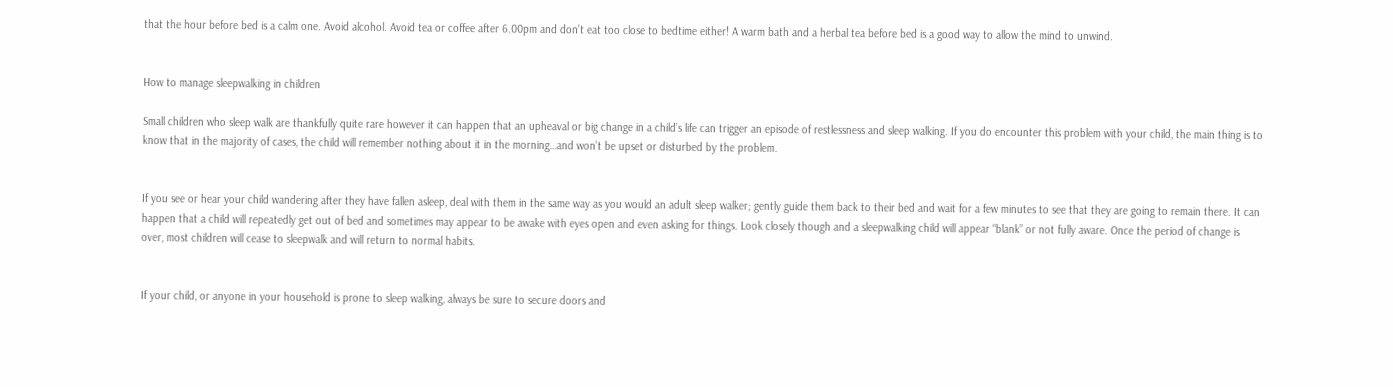that the hour before bed is a calm one. Avoid alcohol. Avoid tea or coffee after 6.00pm and don’t eat too close to bedtime either! A warm bath and a herbal tea before bed is a good way to allow the mind to unwind.


How to manage sleepwalking in children

Small children who sleep walk are thankfully quite rare however it can happen that an upheaval or big change in a child’s life can trigger an episode of restlessness and sleep walking. If you do encounter this problem with your child, the main thing is to know that in the majority of cases, the child will remember nothing about it in the morning…and won’t be upset or disturbed by the problem.


If you see or hear your child wandering after they have fallen asleep, deal with them in the same way as you would an adult sleep walker; gently guide them back to their bed and wait for a few minutes to see that they are going to remain there. It can happen that a child will repeatedly get out of bed and sometimes may appear to be awake with eyes open and even asking for things. Look closely though and a sleepwalking child will appear “blank” or not fully aware. Once the period of change is over, most children will cease to sleepwalk and will return to normal habits.


If your child, or anyone in your household is prone to sleep walking, always be sure to secure doors and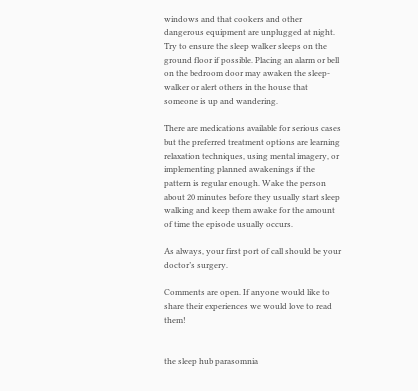windows and that cookers and other dangerous equipment are unplugged at night. Try to ensure the sleep walker sleeps on the ground floor if possible. Placing an alarm or bell on the bedroom door may awaken the sleep-walker or alert others in the house that someone is up and wandering.

There are medications available for serious cases but the preferred treatment options are learning relaxation techniques, using mental imagery, or implementing planned awakenings if the pattern is regular enough. Wake the person about 20 minutes before they usually start sleep walking and keep them awake for the amount of time the episode usually occurs.

As always, your first port of call should be your doctor’s surgery.

Comments are open. If anyone would like to share their experiences we would love to read them!


the sleep hub parasomnia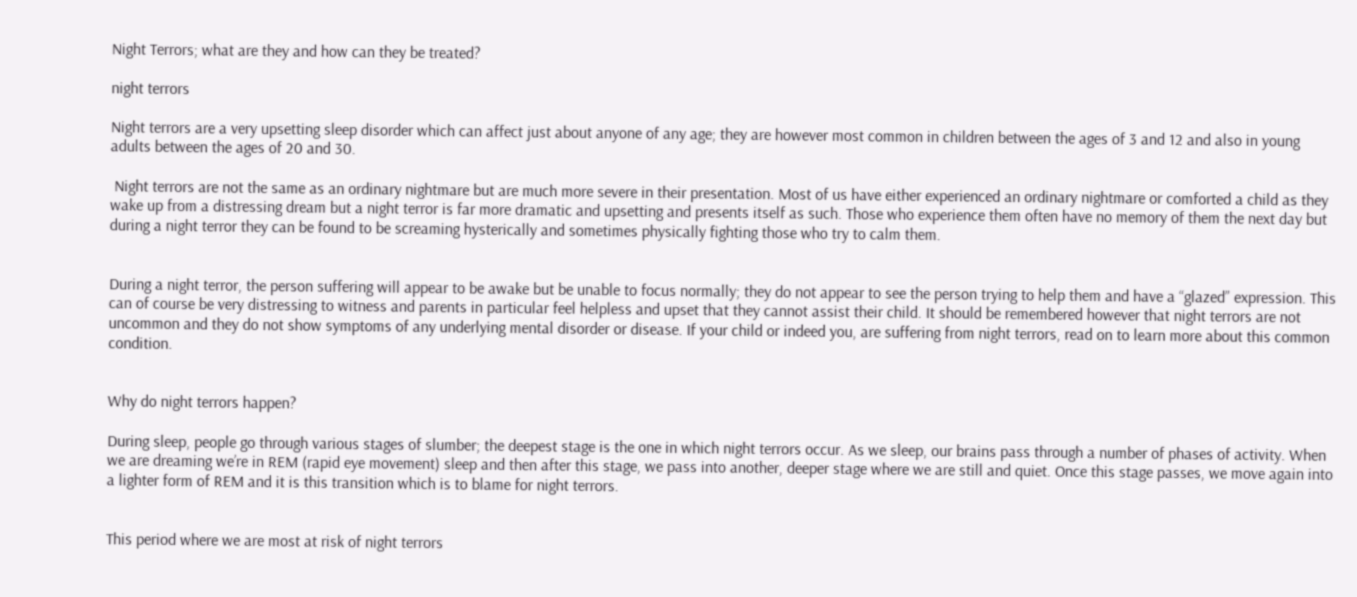Night Terrors; what are they and how can they be treated?

night terrors

Night terrors are a very upsetting sleep disorder which can affect just about anyone of any age; they are however most common in children between the ages of 3 and 12 and also in young adults between the ages of 20 and 30.

 Night terrors are not the same as an ordinary nightmare but are much more severe in their presentation. Most of us have either experienced an ordinary nightmare or comforted a child as they wake up from a distressing dream but a night terror is far more dramatic and upsetting and presents itself as such. Those who experience them often have no memory of them the next day but during a night terror they can be found to be screaming hysterically and sometimes physically fighting those who try to calm them.


During a night terror, the person suffering will appear to be awake but be unable to focus normally; they do not appear to see the person trying to help them and have a “glazed” expression. This can of course be very distressing to witness and parents in particular feel helpless and upset that they cannot assist their child. It should be remembered however that night terrors are not uncommon and they do not show symptoms of any underlying mental disorder or disease. If your child or indeed you, are suffering from night terrors, read on to learn more about this common condition.


Why do night terrors happen?

During sleep, people go through various stages of slumber; the deepest stage is the one in which night terrors occur. As we sleep, our brains pass through a number of phases of activity. When we are dreaming we’re in REM (rapid eye movement) sleep and then after this stage, we pass into another, deeper stage where we are still and quiet. Once this stage passes, we move again into a lighter form of REM and it is this transition which is to blame for night terrors.


This period where we are most at risk of night terrors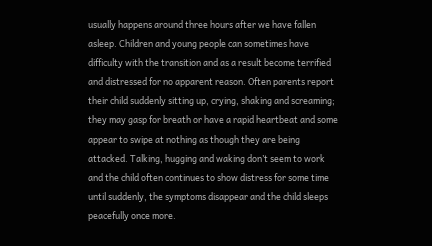usually happens around three hours after we have fallen asleep. Children and young people can sometimes have difficulty with the transition and as a result become terrified and distressed for no apparent reason. Often parents report their child suddenly sitting up, crying, shaking and screaming; they may gasp for breath or have a rapid heartbeat and some appear to swipe at nothing as though they are being attacked. Talking, hugging and waking don’t seem to work and the child often continues to show distress for some time until suddenly, the symptoms disappear and the child sleeps peacefully once more.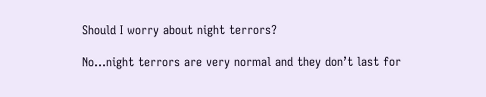Should I worry about night terrors?

No…night terrors are very normal and they don’t last for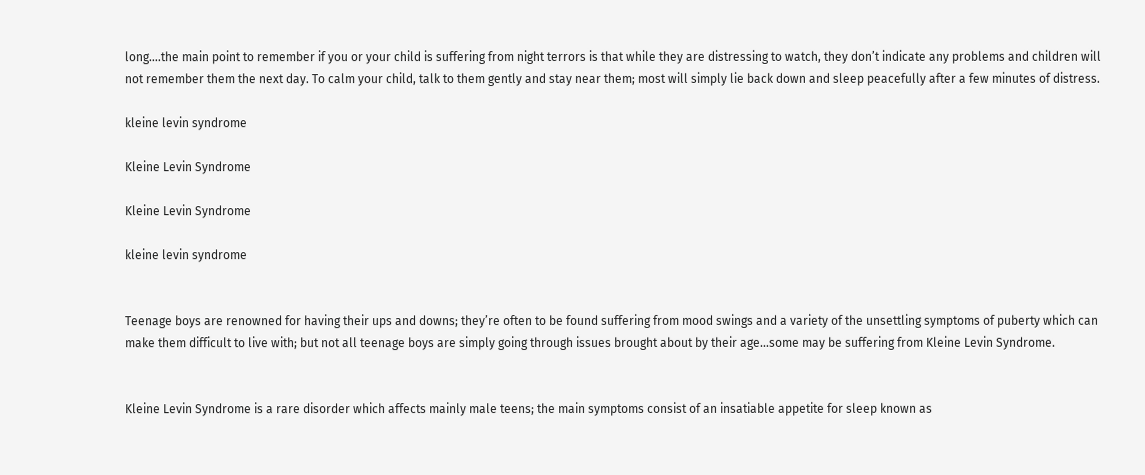long….the main point to remember if you or your child is suffering from night terrors is that while they are distressing to watch, they don’t indicate any problems and children will not remember them the next day. To calm your child, talk to them gently and stay near them; most will simply lie back down and sleep peacefully after a few minutes of distress.

kleine levin syndrome

Kleine Levin Syndrome

Kleine Levin Syndrome

kleine levin syndrome


Teenage boys are renowned for having their ups and downs; they’re often to be found suffering from mood swings and a variety of the unsettling symptoms of puberty which can make them difficult to live with; but not all teenage boys are simply going through issues brought about by their age…some may be suffering from Kleine Levin Syndrome.


Kleine Levin Syndrome is a rare disorder which affects mainly male teens; the main symptoms consist of an insatiable appetite for sleep known as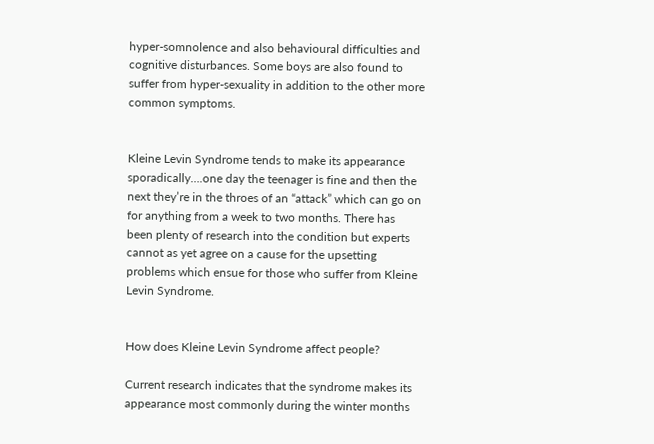hyper-somnolence and also behavioural difficulties and cognitive disturbances. Some boys are also found to suffer from hyper-sexuality in addition to the other more common symptoms.


Kleine Levin Syndrome tends to make its appearance sporadically….one day the teenager is fine and then the next they’re in the throes of an “attack” which can go on for anything from a week to two months. There has been plenty of research into the condition but experts cannot as yet agree on a cause for the upsetting problems which ensue for those who suffer from Kleine Levin Syndrome.


How does Kleine Levin Syndrome affect people?

Current research indicates that the syndrome makes its appearance most commonly during the winter months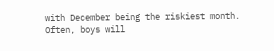with December being the riskiest month. Often, boys will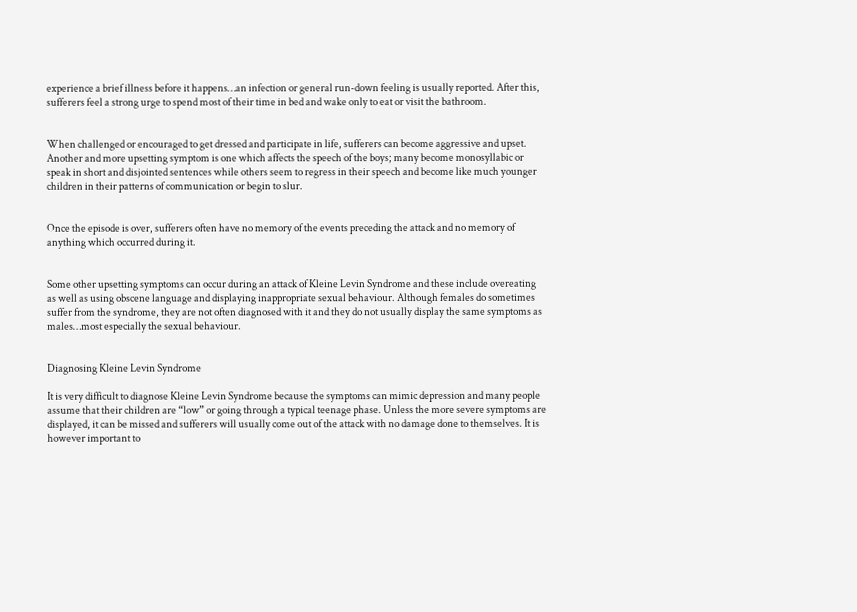experience a brief illness before it happens…an infection or general run-down feeling is usually reported. After this, sufferers feel a strong urge to spend most of their time in bed and wake only to eat or visit the bathroom.


When challenged or encouraged to get dressed and participate in life, sufferers can become aggressive and upset. Another and more upsetting symptom is one which affects the speech of the boys; many become monosyllabic or speak in short and disjointed sentences while others seem to regress in their speech and become like much younger children in their patterns of communication or begin to slur.


Once the episode is over, sufferers often have no memory of the events preceding the attack and no memory of anything which occurred during it.


Some other upsetting symptoms can occur during an attack of Kleine Levin Syndrome and these include overeating as well as using obscene language and displaying inappropriate sexual behaviour. Although females do sometimes suffer from the syndrome, they are not often diagnosed with it and they do not usually display the same symptoms as males…most especially the sexual behaviour.


Diagnosing Kleine Levin Syndrome

It is very difficult to diagnose Kleine Levin Syndrome because the symptoms can mimic depression and many people assume that their children are “low” or going through a typical teenage phase. Unless the more severe symptoms are displayed, it can be missed and sufferers will usually come out of the attack with no damage done to themselves. It is however important to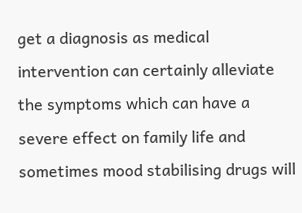get a diagnosis as medical intervention can certainly alleviate the symptoms which can have a severe effect on family life and sometimes mood stabilising drugs will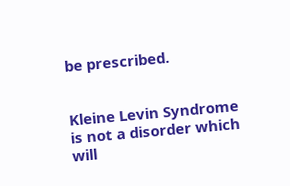be prescribed.


Kleine Levin Syndrome is not a disorder which will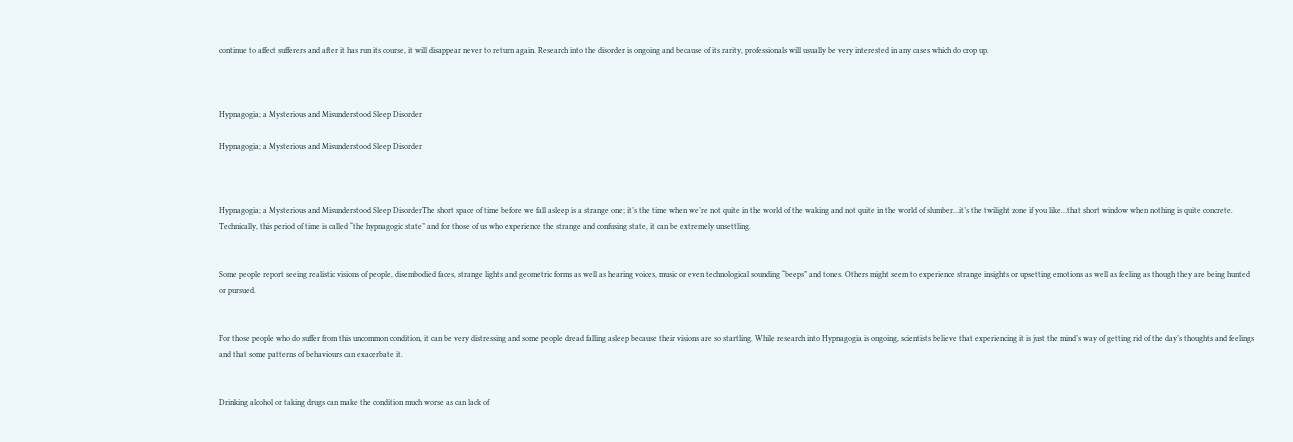continue to affect sufferers and after it has run its course, it will disappear never to return again. Research into the disorder is ongoing and because of its rarity, professionals will usually be very interested in any cases which do crop up.



Hypnagogia; a Mysterious and Misunderstood Sleep Disorder

Hypnagogia; a Mysterious and Misunderstood Sleep Disorder



Hypnagogia; a Mysterious and Misunderstood Sleep DisorderThe short space of time before we fall asleep is a strange one; it’s the time when we’re not quite in the world of the waking and not quite in the world of slumber…it’s the twilight zone if you like…that short window when nothing is quite concrete. Technically, this period of time is called “the hypnagogic state” and for those of us who experience the strange and confusing state, it can be extremely unsettling.


Some people report seeing realistic visions of people, disembodied faces, strange lights and geometric forms as well as hearing voices, music or even technological sounding “beeps” and tones. Others might seem to experience strange insights or upsetting emotions as well as feeling as though they are being hunted or pursued.


For those people who do suffer from this uncommon condition, it can be very distressing and some people dread falling asleep because their visions are so startling. While research into Hypnagogia is ongoing, scientists believe that experiencing it is just the mind’s way of getting rid of the day’s thoughts and feelings and that some patterns of behaviours can exacerbate it.


Drinking alcohol or taking drugs can make the condition much worse as can lack of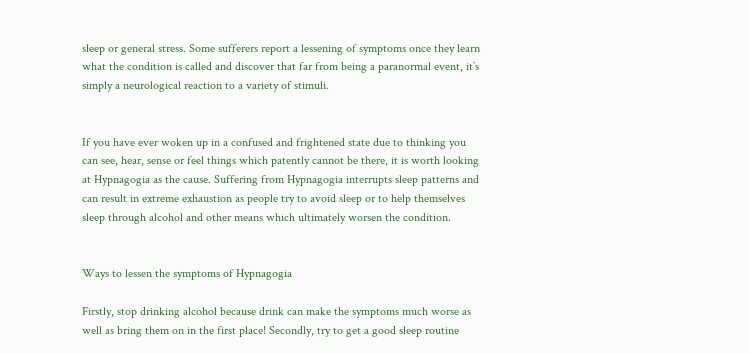sleep or general stress. Some sufferers report a lessening of symptoms once they learn what the condition is called and discover that far from being a paranormal event, it’s simply a neurological reaction to a variety of stimuli.


If you have ever woken up in a confused and frightened state due to thinking you can see, hear, sense or feel things which patently cannot be there, it is worth looking at Hypnagogia as the cause. Suffering from Hypnagogia interrupts sleep patterns and can result in extreme exhaustion as people try to avoid sleep or to help themselves sleep through alcohol and other means which ultimately worsen the condition.


Ways to lessen the symptoms of Hypnagogia

Firstly, stop drinking alcohol because drink can make the symptoms much worse as well as bring them on in the first place! Secondly, try to get a good sleep routine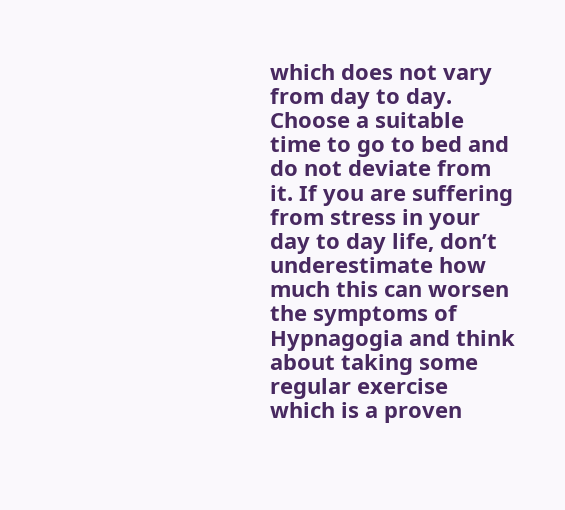which does not vary from day to day. Choose a suitable time to go to bed and do not deviate from it. If you are suffering from stress in your day to day life, don’t underestimate how much this can worsen the symptoms of Hypnagogia and think about taking some regular exercise which is a proven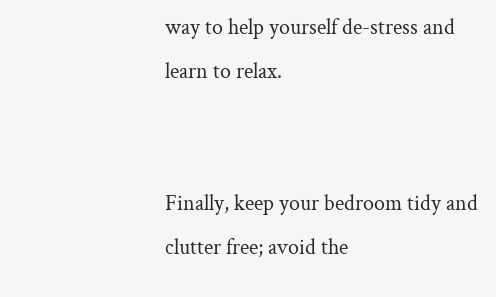way to help yourself de-stress and learn to relax.


Finally, keep your bedroom tidy and clutter free; avoid the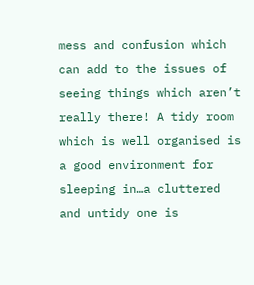mess and confusion which can add to the issues of seeing things which aren’t really there! A tidy room which is well organised is a good environment for sleeping in…a cluttered and untidy one is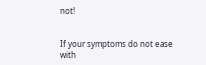not!


If your symptoms do not ease with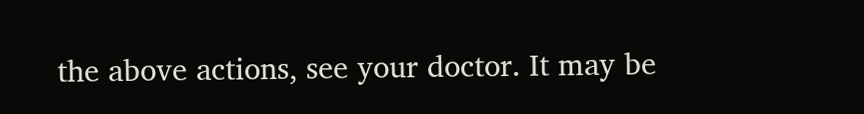the above actions, see your doctor. It may be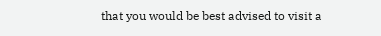that you would be best advised to visit a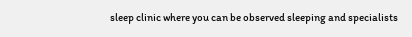sleep clinic where you can be observed sleeping and specialists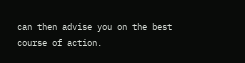can then advise you on the best course of action.